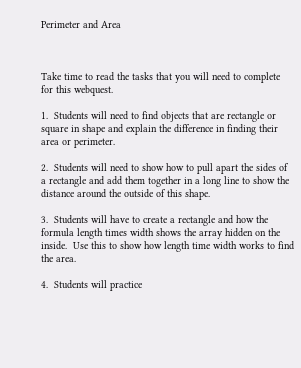Perimeter and Area



Take time to read the tasks that you will need to complete for this webquest.

1.  Students will need to find objects that are rectangle or square in shape and explain the difference in finding their area or perimeter.

2.  Students will need to show how to pull apart the sides of a rectangle and add them together in a long line to show the distance around the outside of this shape.

3.  Students will have to create a rectangle and how the formula length times width shows the array hidden on the inside.  Use this to show how length time width works to find the area.

4.  Students will practice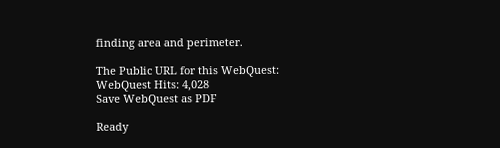finding area and perimeter.

The Public URL for this WebQuest:
WebQuest Hits: 4,028
Save WebQuest as PDF

Ready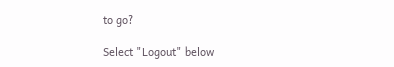to go?

Select "Logout" below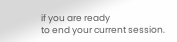if you are ready
to end your current session.